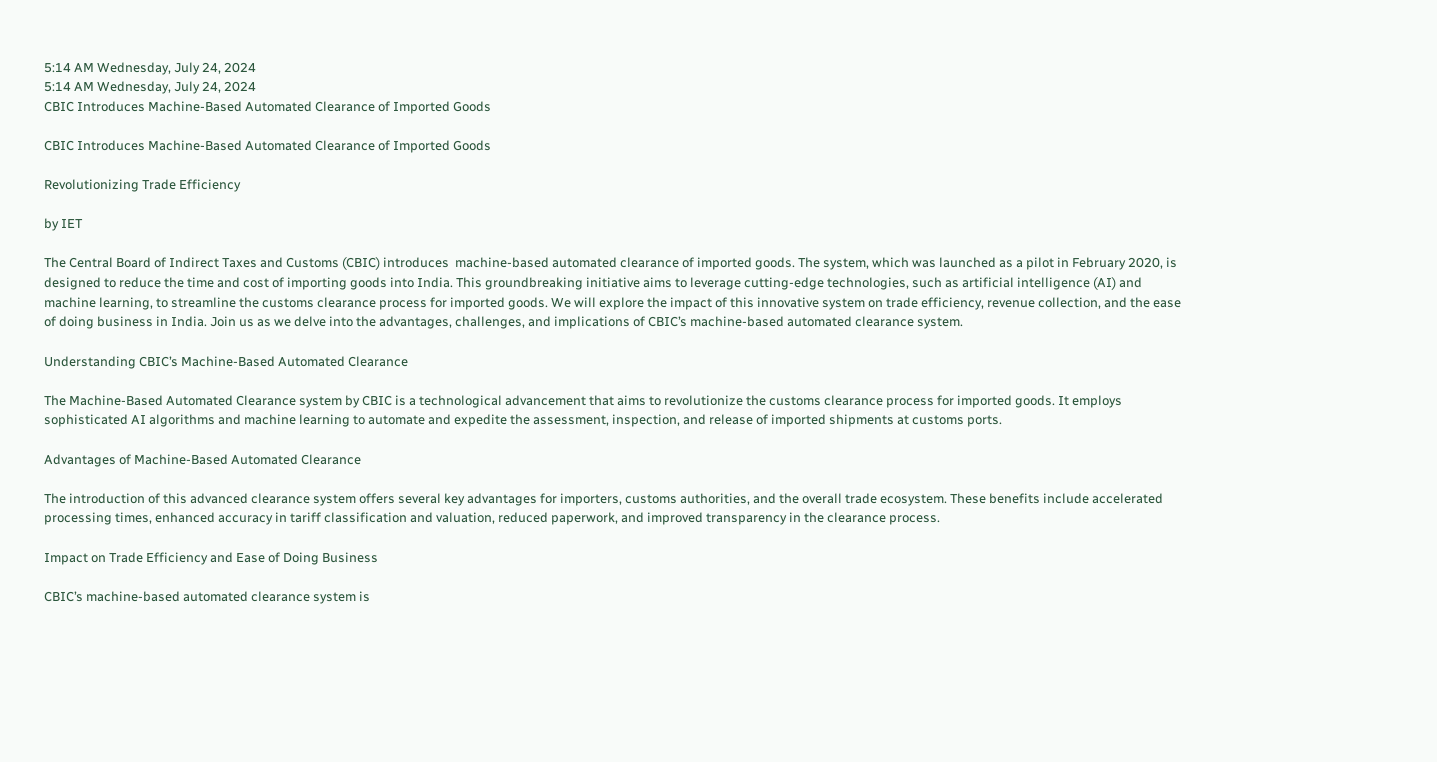5:14 AM Wednesday, July 24, 2024
5:14 AM Wednesday, July 24, 2024
CBIC Introduces Machine-Based Automated Clearance of Imported Goods

CBIC Introduces Machine-Based Automated Clearance of Imported Goods

Revolutionizing Trade Efficiency

by IET

The Central Board of Indirect Taxes and Customs (CBIC) introduces  machine-based automated clearance of imported goods. The system, which was launched as a pilot in February 2020, is designed to reduce the time and cost of importing goods into India. This groundbreaking initiative aims to leverage cutting-edge technologies, such as artificial intelligence (AI) and machine learning, to streamline the customs clearance process for imported goods. We will explore the impact of this innovative system on trade efficiency, revenue collection, and the ease of doing business in India. Join us as we delve into the advantages, challenges, and implications of CBIC’s machine-based automated clearance system.

Understanding CBIC’s Machine-Based Automated Clearance

The Machine-Based Automated Clearance system by CBIC is a technological advancement that aims to revolutionize the customs clearance process for imported goods. It employs sophisticated AI algorithms and machine learning to automate and expedite the assessment, inspection, and release of imported shipments at customs ports.

Advantages of Machine-Based Automated Clearance

The introduction of this advanced clearance system offers several key advantages for importers, customs authorities, and the overall trade ecosystem. These benefits include accelerated processing times, enhanced accuracy in tariff classification and valuation, reduced paperwork, and improved transparency in the clearance process.

Impact on Trade Efficiency and Ease of Doing Business

CBIC’s machine-based automated clearance system is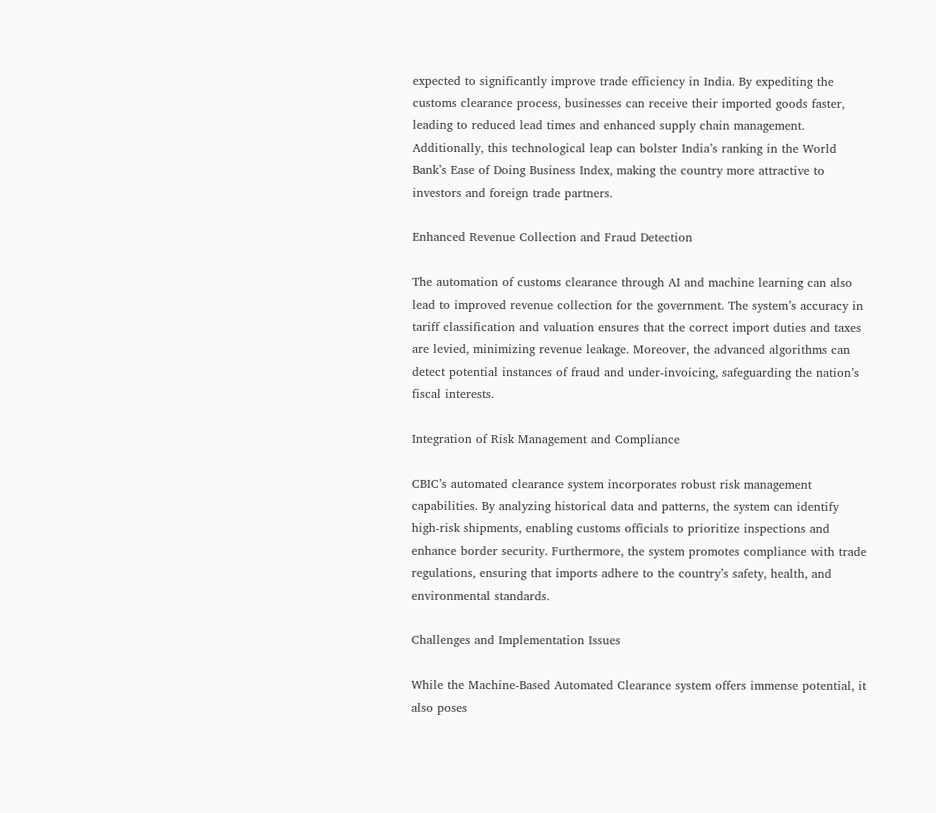expected to significantly improve trade efficiency in India. By expediting the customs clearance process, businesses can receive their imported goods faster, leading to reduced lead times and enhanced supply chain management. Additionally, this technological leap can bolster India’s ranking in the World Bank’s Ease of Doing Business Index, making the country more attractive to investors and foreign trade partners.

Enhanced Revenue Collection and Fraud Detection

The automation of customs clearance through AI and machine learning can also lead to improved revenue collection for the government. The system’s accuracy in tariff classification and valuation ensures that the correct import duties and taxes are levied, minimizing revenue leakage. Moreover, the advanced algorithms can detect potential instances of fraud and under-invoicing, safeguarding the nation’s fiscal interests.

Integration of Risk Management and Compliance

CBIC’s automated clearance system incorporates robust risk management capabilities. By analyzing historical data and patterns, the system can identify high-risk shipments, enabling customs officials to prioritize inspections and enhance border security. Furthermore, the system promotes compliance with trade regulations, ensuring that imports adhere to the country’s safety, health, and environmental standards.

Challenges and Implementation Issues

While the Machine-Based Automated Clearance system offers immense potential, it also poses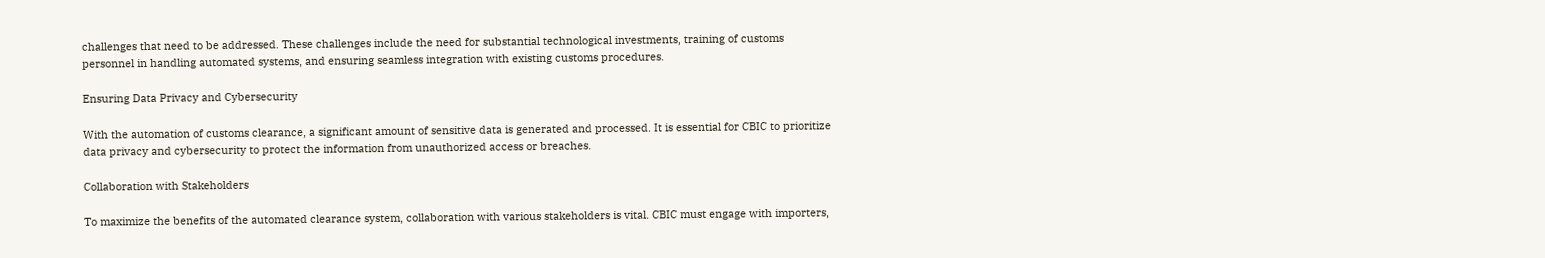challenges that need to be addressed. These challenges include the need for substantial technological investments, training of customs personnel in handling automated systems, and ensuring seamless integration with existing customs procedures.

Ensuring Data Privacy and Cybersecurity

With the automation of customs clearance, a significant amount of sensitive data is generated and processed. It is essential for CBIC to prioritize data privacy and cybersecurity to protect the information from unauthorized access or breaches.

Collaboration with Stakeholders

To maximize the benefits of the automated clearance system, collaboration with various stakeholders is vital. CBIC must engage with importers,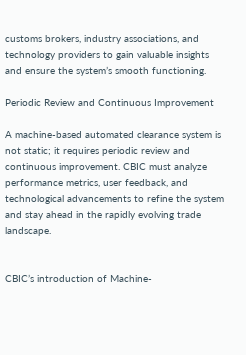customs brokers, industry associations, and technology providers to gain valuable insights and ensure the system’s smooth functioning.

Periodic Review and Continuous Improvement

A machine-based automated clearance system is not static; it requires periodic review and continuous improvement. CBIC must analyze performance metrics, user feedback, and technological advancements to refine the system and stay ahead in the rapidly evolving trade landscape.


CBIC’s introduction of Machine-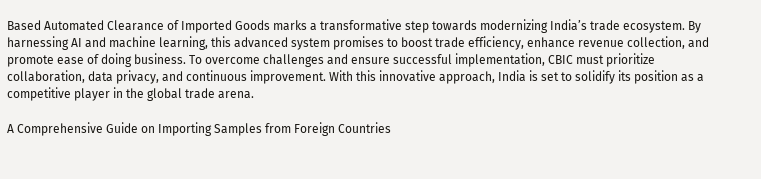Based Automated Clearance of Imported Goods marks a transformative step towards modernizing India’s trade ecosystem. By harnessing AI and machine learning, this advanced system promises to boost trade efficiency, enhance revenue collection, and promote ease of doing business. To overcome challenges and ensure successful implementation, CBIC must prioritize collaboration, data privacy, and continuous improvement. With this innovative approach, India is set to solidify its position as a competitive player in the global trade arena.

A Comprehensive Guide on Importing Samples from Foreign Countries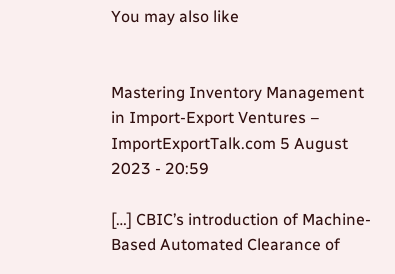You may also like


Mastering Inventory Management in Import-Export Ventures – ImportExportTalk.com 5 August 2023 - 20:59

[…] CBIC’s introduction of Machine-Based Automated Clearance of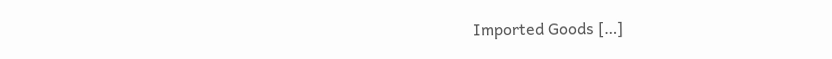Imported Goods […]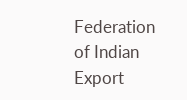Federation of Indian Export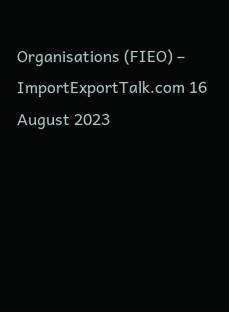Organisations (FIEO) – ImportExportTalk.com 16 August 2023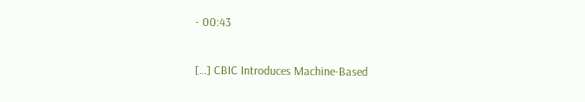- 00:43

[…] CBIC Introduces Machine-Based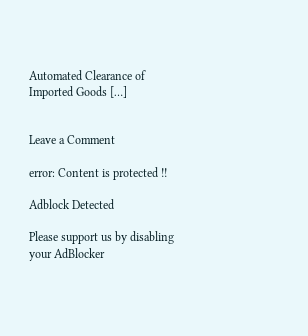Automated Clearance of Imported Goods […]


Leave a Comment

error: Content is protected !!

Adblock Detected

Please support us by disabling your AdBlocker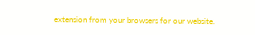extension from your browsers for our website.